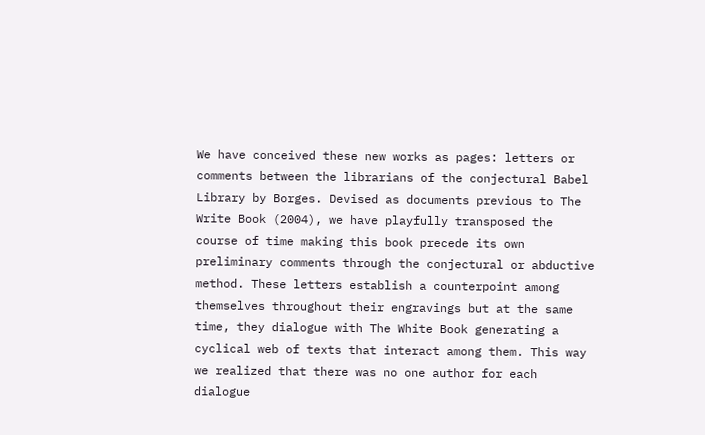We have conceived these new works as pages: letters or comments between the librarians of the conjectural Babel Library by Borges. Devised as documents previous to The Write Book (2004), we have playfully transposed the course of time making this book precede its own preliminary comments through the conjectural or abductive method. These letters establish a counterpoint among themselves throughout their engravings but at the same time, they dialogue with The White Book generating a cyclical web of texts that interact among them. This way we realized that there was no one author for each dialogue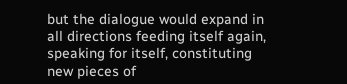but the dialogue would expand in all directions feeding itself again, speaking for itself, constituting new pieces of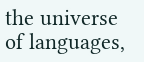the universe of languages,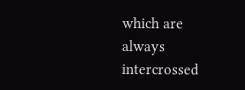which are always intercrossed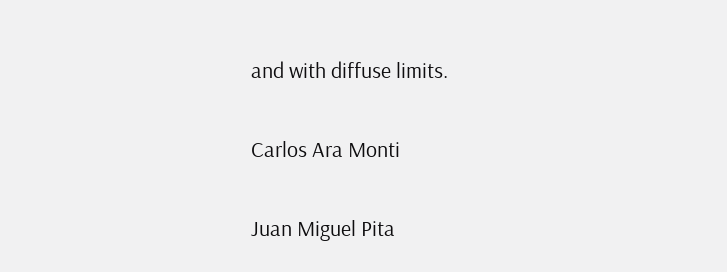and with diffuse limits.

Carlos Ara Monti

Juan Miguel Pita